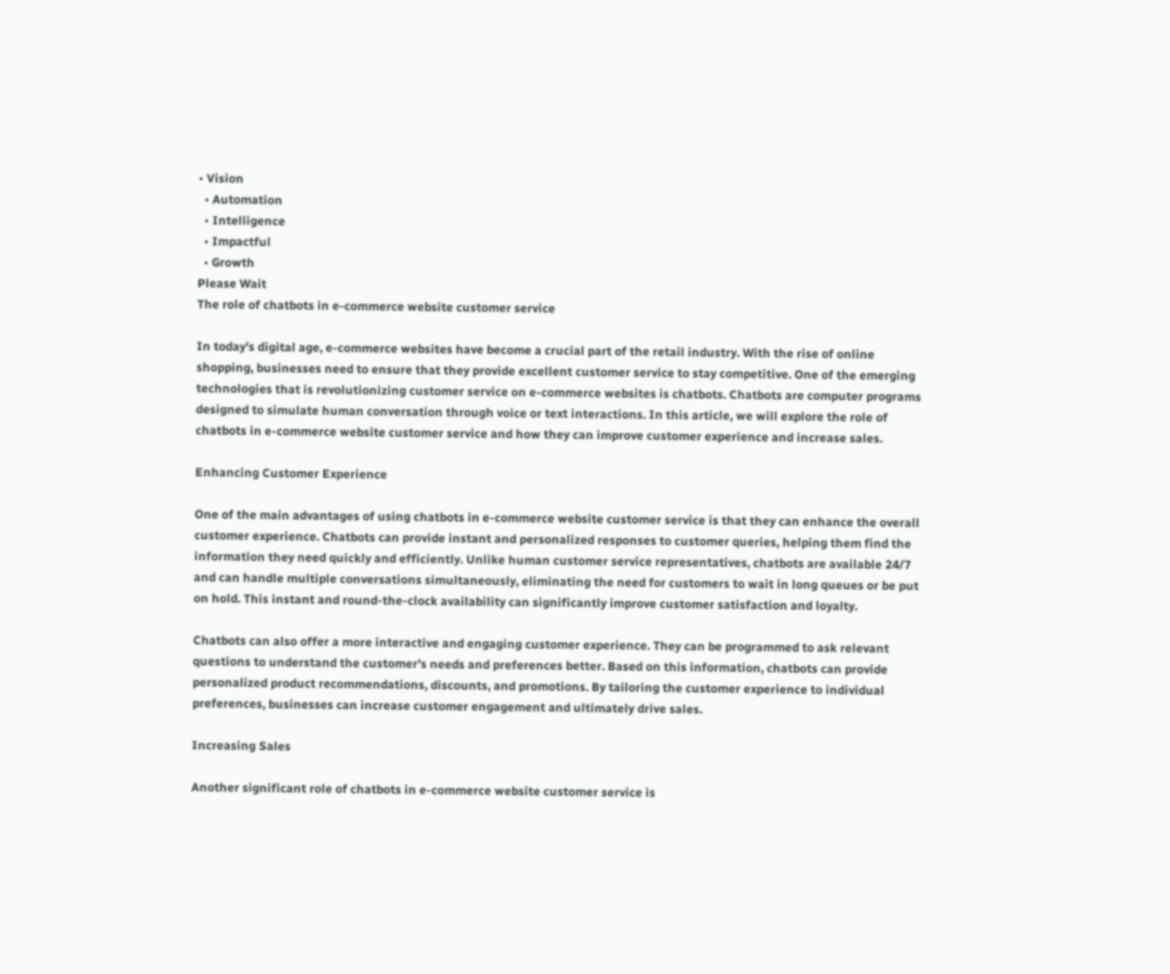• Vision
  • Automation
  • Intelligence
  • Impactful
  • Growth
Please Wait
The role of chatbots in e-commerce website customer service

In today's digital age, e-commerce websites have become a crucial part of the retail industry. With the rise of online shopping, businesses need to ensure that they provide excellent customer service to stay competitive. One of the emerging technologies that is revolutionizing customer service on e-commerce websites is chatbots. Chatbots are computer programs designed to simulate human conversation through voice or text interactions. In this article, we will explore the role of chatbots in e-commerce website customer service and how they can improve customer experience and increase sales.

Enhancing Customer Experience

One of the main advantages of using chatbots in e-commerce website customer service is that they can enhance the overall customer experience. Chatbots can provide instant and personalized responses to customer queries, helping them find the information they need quickly and efficiently. Unlike human customer service representatives, chatbots are available 24/7 and can handle multiple conversations simultaneously, eliminating the need for customers to wait in long queues or be put on hold. This instant and round-the-clock availability can significantly improve customer satisfaction and loyalty.

Chatbots can also offer a more interactive and engaging customer experience. They can be programmed to ask relevant questions to understand the customer's needs and preferences better. Based on this information, chatbots can provide personalized product recommendations, discounts, and promotions. By tailoring the customer experience to individual preferences, businesses can increase customer engagement and ultimately drive sales.

Increasing Sales

Another significant role of chatbots in e-commerce website customer service is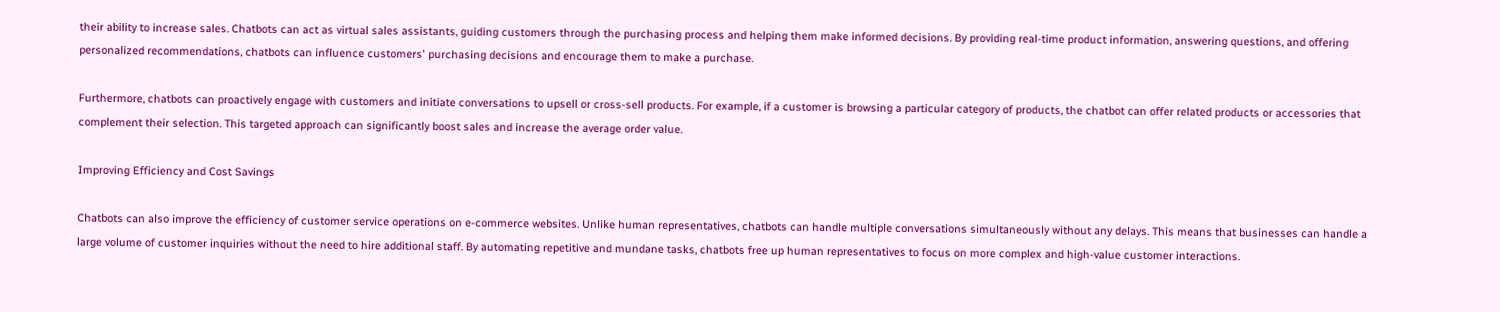their ability to increase sales. Chatbots can act as virtual sales assistants, guiding customers through the purchasing process and helping them make informed decisions. By providing real-time product information, answering questions, and offering personalized recommendations, chatbots can influence customers' purchasing decisions and encourage them to make a purchase.

Furthermore, chatbots can proactively engage with customers and initiate conversations to upsell or cross-sell products. For example, if a customer is browsing a particular category of products, the chatbot can offer related products or accessories that complement their selection. This targeted approach can significantly boost sales and increase the average order value.

Improving Efficiency and Cost Savings

Chatbots can also improve the efficiency of customer service operations on e-commerce websites. Unlike human representatives, chatbots can handle multiple conversations simultaneously without any delays. This means that businesses can handle a large volume of customer inquiries without the need to hire additional staff. By automating repetitive and mundane tasks, chatbots free up human representatives to focus on more complex and high-value customer interactions.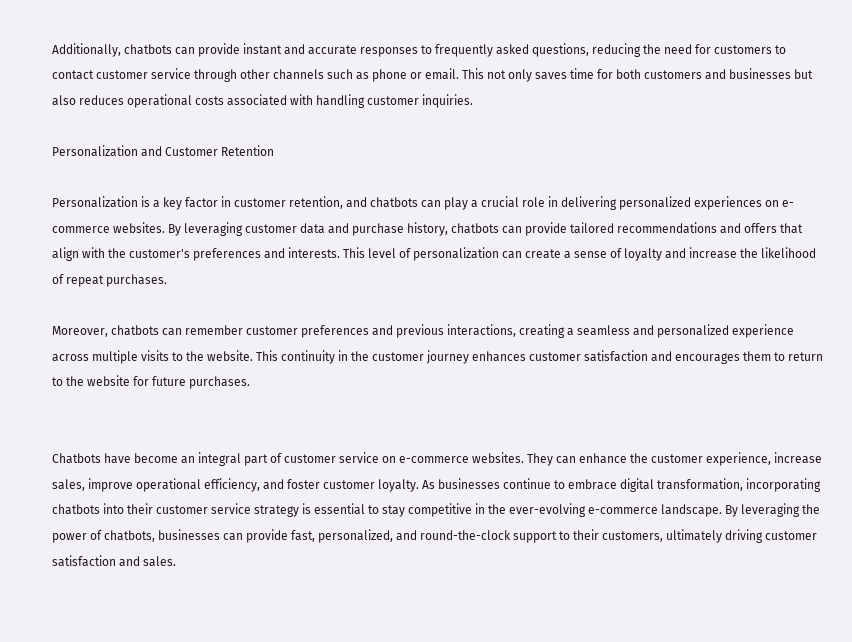Additionally, chatbots can provide instant and accurate responses to frequently asked questions, reducing the need for customers to contact customer service through other channels such as phone or email. This not only saves time for both customers and businesses but also reduces operational costs associated with handling customer inquiries.

Personalization and Customer Retention

Personalization is a key factor in customer retention, and chatbots can play a crucial role in delivering personalized experiences on e-commerce websites. By leveraging customer data and purchase history, chatbots can provide tailored recommendations and offers that align with the customer's preferences and interests. This level of personalization can create a sense of loyalty and increase the likelihood of repeat purchases.

Moreover, chatbots can remember customer preferences and previous interactions, creating a seamless and personalized experience across multiple visits to the website. This continuity in the customer journey enhances customer satisfaction and encourages them to return to the website for future purchases.


Chatbots have become an integral part of customer service on e-commerce websites. They can enhance the customer experience, increase sales, improve operational efficiency, and foster customer loyalty. As businesses continue to embrace digital transformation, incorporating chatbots into their customer service strategy is essential to stay competitive in the ever-evolving e-commerce landscape. By leveraging the power of chatbots, businesses can provide fast, personalized, and round-the-clock support to their customers, ultimately driving customer satisfaction and sales.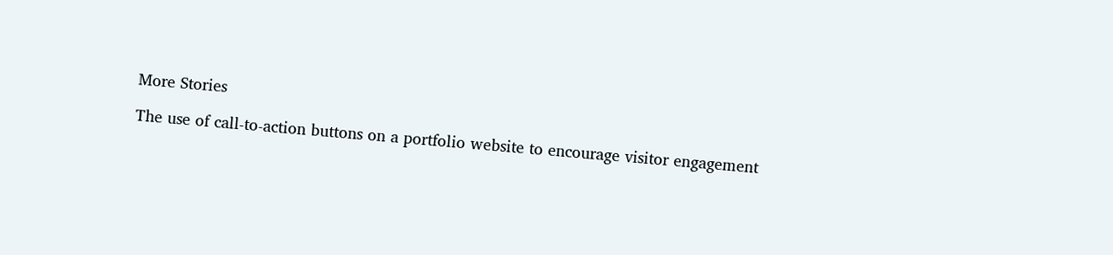More Stories

The use of call-to-action buttons on a portfolio website to encourage visitor engagement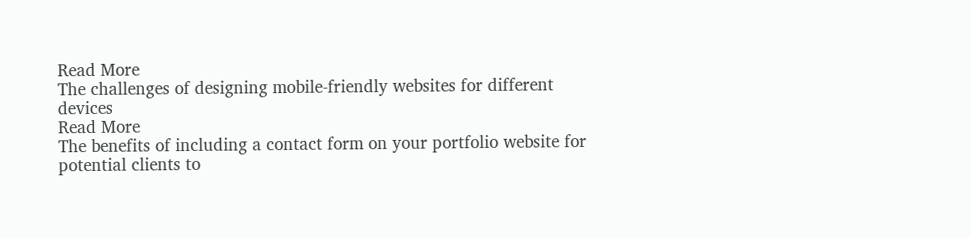Read More
The challenges of designing mobile-friendly websites for different devices
Read More
The benefits of including a contact form on your portfolio website for potential clients to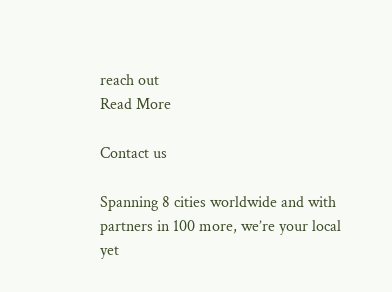reach out
Read More

Contact us

Spanning 8 cities worldwide and with partners in 100 more, we’re your local yet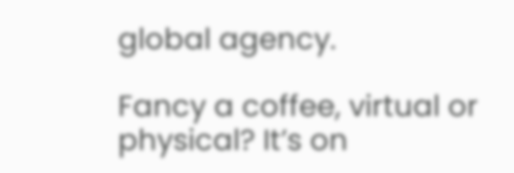global agency.

Fancy a coffee, virtual or physical? It’s on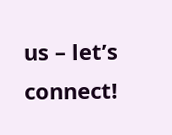us – let’s connect!